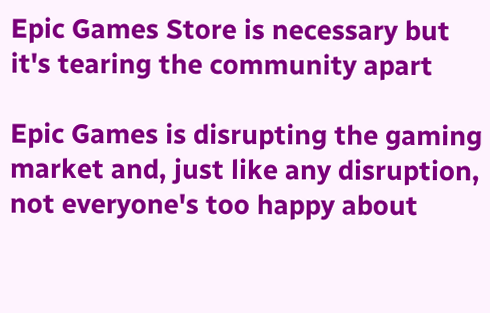Epic Games Store is necessary but it's tearing the community apart

Epic Games is disrupting the gaming market and, just like any disruption, not everyone's too happy about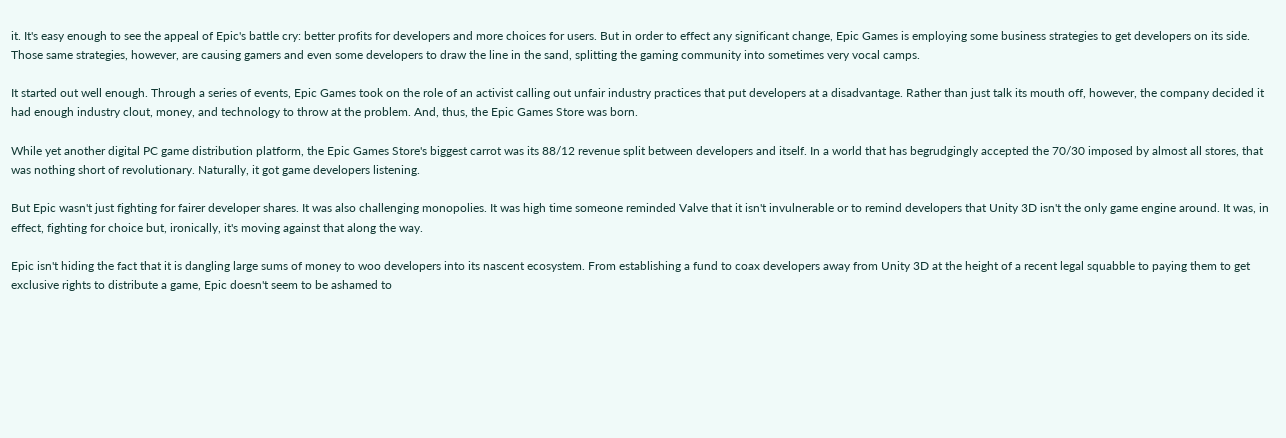it. It's easy enough to see the appeal of Epic's battle cry: better profits for developers and more choices for users. But in order to effect any significant change, Epic Games is employing some business strategies to get developers on its side. Those same strategies, however, are causing gamers and even some developers to draw the line in the sand, splitting the gaming community into sometimes very vocal camps.

It started out well enough. Through a series of events, Epic Games took on the role of an activist calling out unfair industry practices that put developers at a disadvantage. Rather than just talk its mouth off, however, the company decided it had enough industry clout, money, and technology to throw at the problem. And, thus, the Epic Games Store was born.

While yet another digital PC game distribution platform, the Epic Games Store's biggest carrot was its 88/12 revenue split between developers and itself. In a world that has begrudgingly accepted the 70/30 imposed by almost all stores, that was nothing short of revolutionary. Naturally, it got game developers listening.

But Epic wasn't just fighting for fairer developer shares. It was also challenging monopolies. It was high time someone reminded Valve that it isn't invulnerable or to remind developers that Unity 3D isn't the only game engine around. It was, in effect, fighting for choice but, ironically, it's moving against that along the way.

Epic isn't hiding the fact that it is dangling large sums of money to woo developers into its nascent ecosystem. From establishing a fund to coax developers away from Unity 3D at the height of a recent legal squabble to paying them to get exclusive rights to distribute a game, Epic doesn't seem to be ashamed to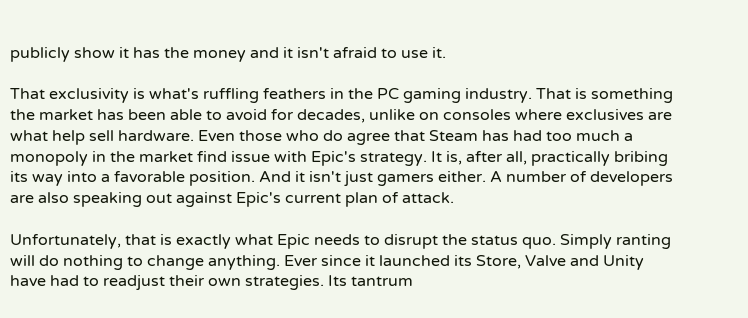publicly show it has the money and it isn't afraid to use it.

That exclusivity is what's ruffling feathers in the PC gaming industry. That is something the market has been able to avoid for decades, unlike on consoles where exclusives are what help sell hardware. Even those who do agree that Steam has had too much a monopoly in the market find issue with Epic's strategy. It is, after all, practically bribing its way into a favorable position. And it isn't just gamers either. A number of developers are also speaking out against Epic's current plan of attack.

Unfortunately, that is exactly what Epic needs to disrupt the status quo. Simply ranting will do nothing to change anything. Ever since it launched its Store, Valve and Unity have had to readjust their own strategies. Its tantrum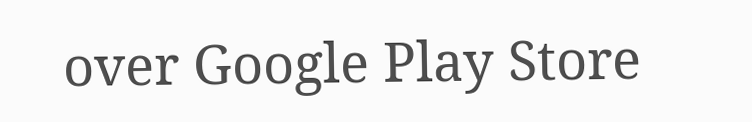over Google Play Store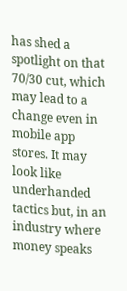has shed a spotlight on that 70/30 cut, which may lead to a change even in mobile app stores. It may look like underhanded tactics but, in an industry where money speaks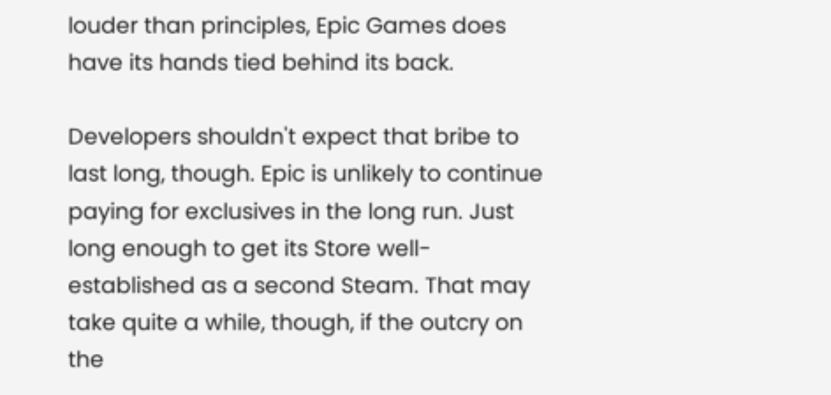louder than principles, Epic Games does have its hands tied behind its back.

Developers shouldn't expect that bribe to last long, though. Epic is unlikely to continue paying for exclusives in the long run. Just long enough to get its Store well-established as a second Steam. That may take quite a while, though, if the outcry on the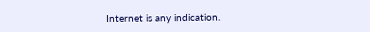Internet is any indication.